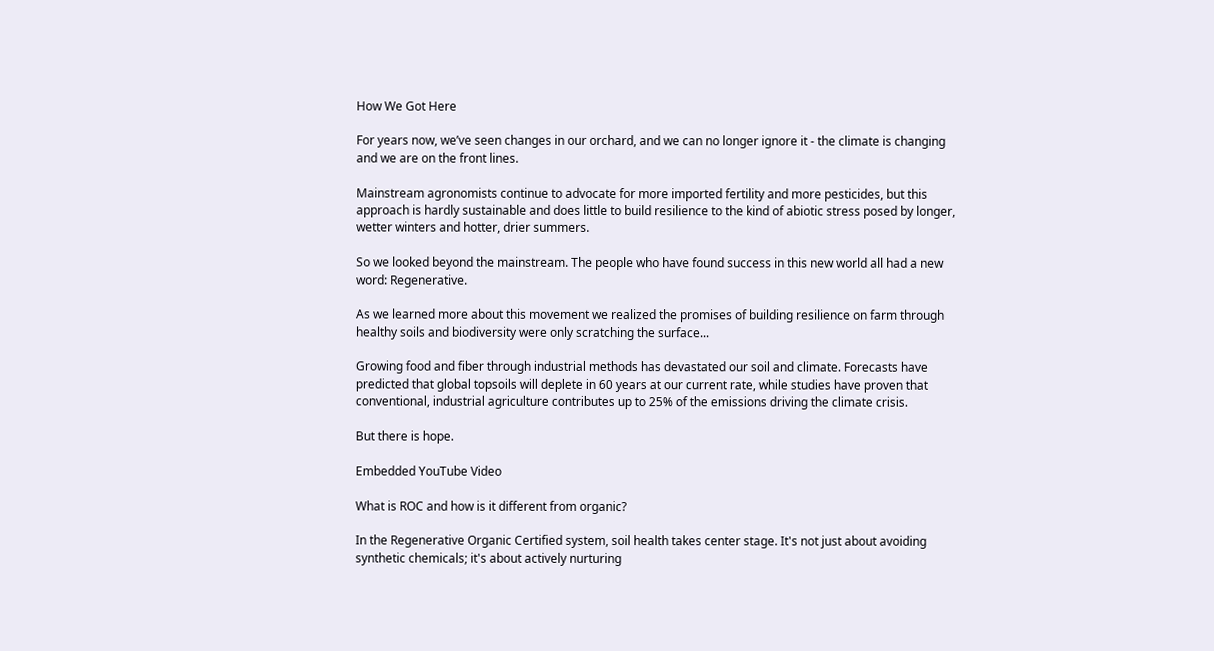How We Got Here

For years now, we’ve seen changes in our orchard, and we can no longer ignore it - the climate is changing and we are on the front lines.

Mainstream agronomists continue to advocate for more imported fertility and more pesticides, but this approach is hardly sustainable and does little to build resilience to the kind of abiotic stress posed by longer, wetter winters and hotter, drier summers.

So we looked beyond the mainstream. The people who have found success in this new world all had a new word: Regenerative.

As we learned more about this movement we realized the promises of building resilience on farm through healthy soils and biodiversity were only scratching the surface...

Growing food and fiber through industrial methods has devastated our soil and climate. Forecasts have predicted that global topsoils will deplete in 60 years at our current rate, while studies have proven that conventional, industrial agriculture contributes up to 25% of the emissions driving the climate crisis.

But there is hope.

Embedded YouTube Video

What is ROC and how is it different from organic?

In the Regenerative Organic Certified system, soil health takes center stage. It's not just about avoiding synthetic chemicals; it's about actively nurturing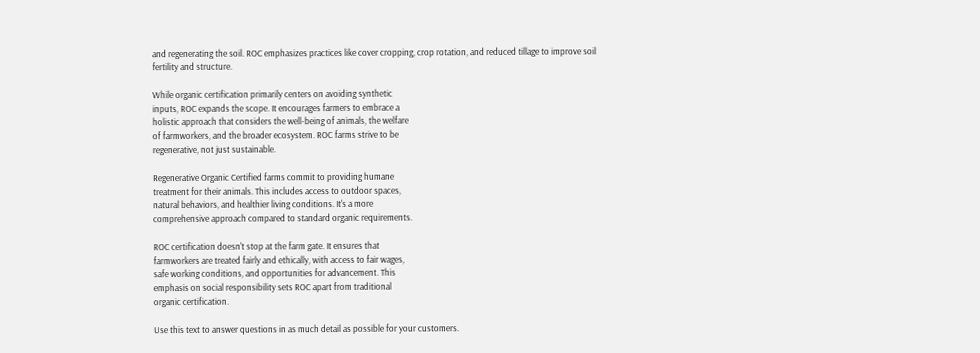and regenerating the soil. ROC emphasizes practices like cover cropping, crop rotation, and reduced tillage to improve soil
fertility and structure.

While organic certification primarily centers on avoiding synthetic
inputs, ROC expands the scope. It encourages farmers to embrace a
holistic approach that considers the well-being of animals, the welfare
of farmworkers, and the broader ecosystem. ROC farms strive to be
regenerative, not just sustainable.

Regenerative Organic Certified farms commit to providing humane
treatment for their animals. This includes access to outdoor spaces,
natural behaviors, and healthier living conditions. It's a more
comprehensive approach compared to standard organic requirements.

ROC certification doesn't stop at the farm gate. It ensures that
farmworkers are treated fairly and ethically, with access to fair wages,
safe working conditions, and opportunities for advancement. This
emphasis on social responsibility sets ROC apart from traditional
organic certification.

Use this text to answer questions in as much detail as possible for your customers.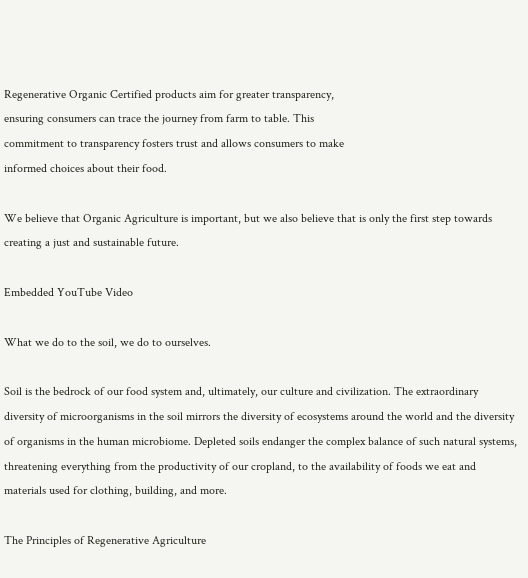Regenerative Organic Certified products aim for greater transparency,
ensuring consumers can trace the journey from farm to table. This
commitment to transparency fosters trust and allows consumers to make
informed choices about their food.

We believe that Organic Agriculture is important, but we also believe that is only the first step towards creating a just and sustainable future.

Embedded YouTube Video

What we do to the soil, we do to ourselves.

Soil is the bedrock of our food system and, ultimately, our culture and civilization. The extraordinary diversity of microorganisms in the soil mirrors the diversity of ecosystems around the world and the diversity of organisms in the human microbiome. Depleted soils endanger the complex balance of such natural systems, threatening everything from the productivity of our cropland, to the availability of foods we eat and materials used for clothing, building, and more.

The Principles of Regenerative Agriculture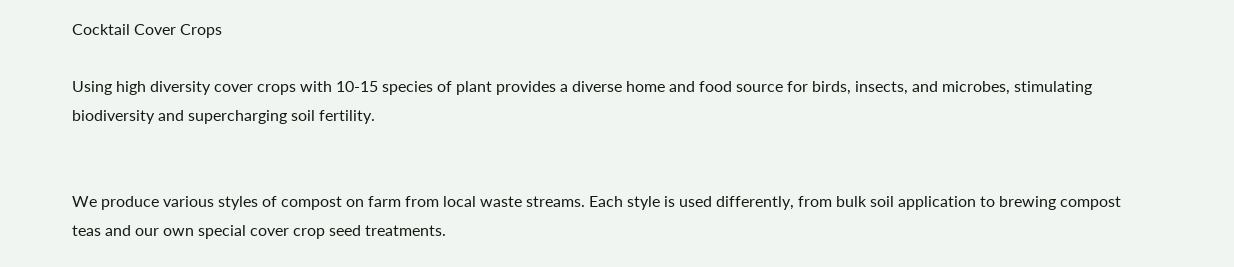Cocktail Cover Crops

Using high diversity cover crops with 10-15 species of plant provides a diverse home and food source for birds, insects, and microbes, stimulating biodiversity and supercharging soil fertility.


We produce various styles of compost on farm from local waste streams. Each style is used differently, from bulk soil application to brewing compost teas and our own special cover crop seed treatments.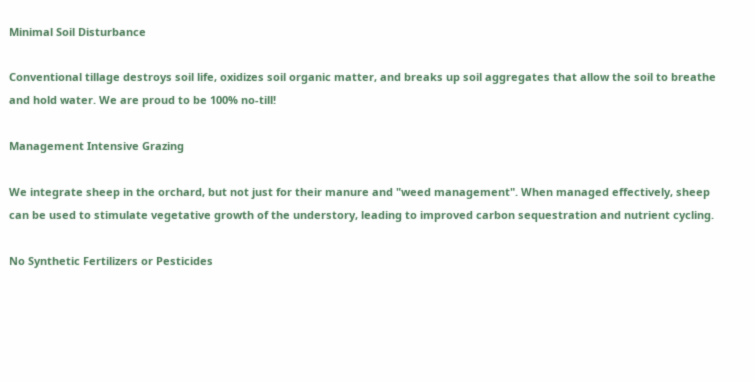Minimal Soil Disturbance

Conventional tillage destroys soil life, oxidizes soil organic matter, and breaks up soil aggregates that allow the soil to breathe and hold water. We are proud to be 100% no-till!

Management Intensive Grazing

We integrate sheep in the orchard, but not just for their manure and "weed management". When managed effectively, sheep can be used to stimulate vegetative growth of the understory, leading to improved carbon sequestration and nutrient cycling.

No Synthetic Fertilizers or Pesticides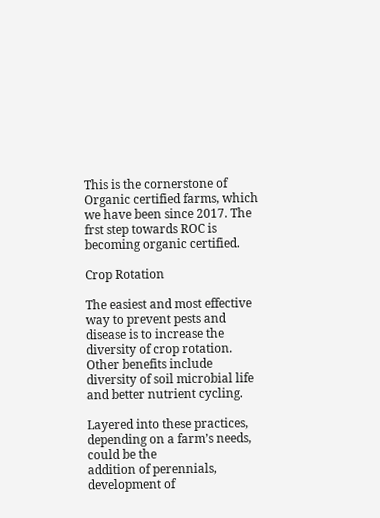This is the cornerstone of Organic certified farms, which we have been since 2017. The frst step towards ROC is becoming organic certified.

Crop Rotation

The easiest and most effective way to prevent pests and disease is to increase the diversity of crop rotation. Other benefits include diversity of soil microbial life and better nutrient cycling.

Layered into these practices, depending on a farm’s needs, could be the
addition of perennials, development of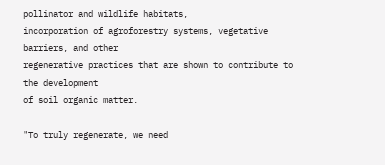pollinator and wildlife habitats,
incorporation of agroforestry systems, vegetative barriers, and other
regenerative practices that are shown to contribute to the development
of soil organic matter.

"To truly regenerate, we need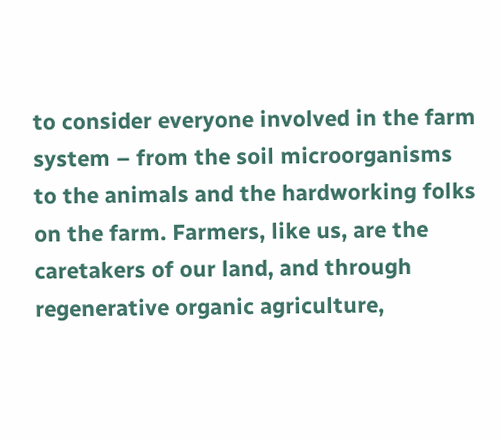to consider everyone involved in the farm system – from the soil microorganisms to the animals and the hardworking folks on the farm. Farmers, like us, are the caretakers of our land, and through regenerative organic agriculture,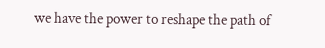we have the power to reshape the path of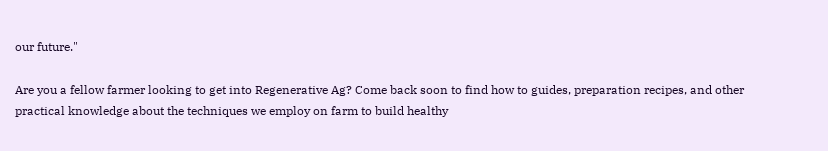our future."

Are you a fellow farmer looking to get into Regenerative Ag? Come back soon to find how to guides, preparation recipes, and other practical knowledge about the techniques we employ on farm to build healthy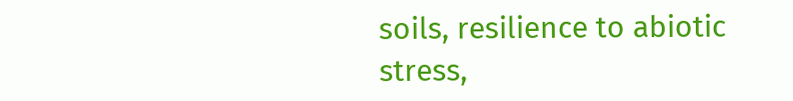soils, resilience to abiotic stress,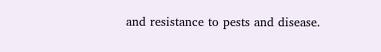and resistance to pests and disease.